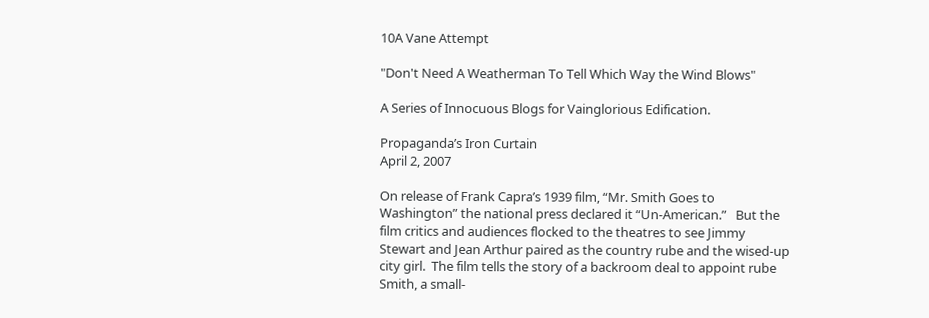10A Vane Attempt

"Don't Need A Weatherman To Tell Which Way the Wind Blows"

A Series of Innocuous Blogs for Vainglorious Edification.

Propaganda’s Iron Curtain
April 2, 2007

On release of Frank Capra’s 1939 film, “Mr. Smith Goes to Washington” the national press declared it “Un-American.”   But the film critics and audiences flocked to the theatres to see Jimmy Stewart and Jean Arthur paired as the country rube and the wised-up city girl.  The film tells the story of a backroom deal to appoint rube Smith, a small-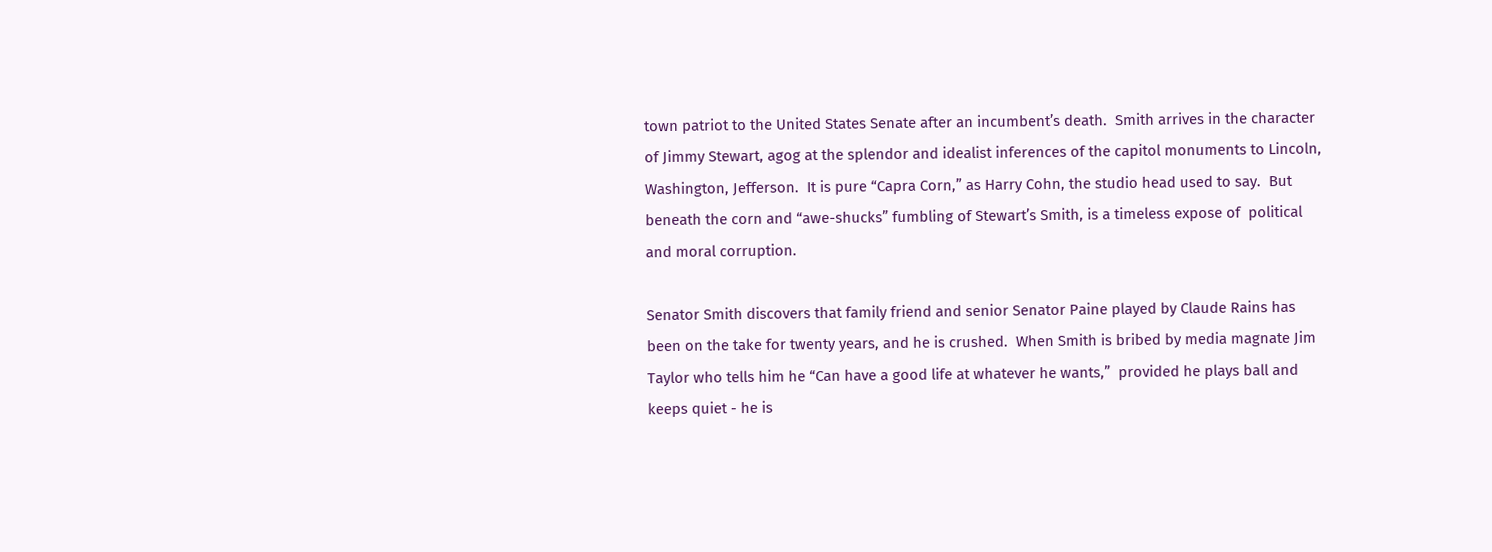town patriot to the United States Senate after an incumbent’s death.  Smith arrives in the character of Jimmy Stewart, agog at the splendor and idealist inferences of the capitol monuments to Lincoln, Washington, Jefferson.  It is pure “Capra Corn,” as Harry Cohn, the studio head used to say.  But beneath the corn and “awe-shucks” fumbling of Stewart’s Smith, is a timeless expose of  political and moral corruption.

Senator Smith discovers that family friend and senior Senator Paine played by Claude Rains has been on the take for twenty years, and he is crushed.  When Smith is bribed by media magnate Jim Taylor who tells him he “Can have a good life at whatever he wants,”  provided he plays ball and keeps quiet - he is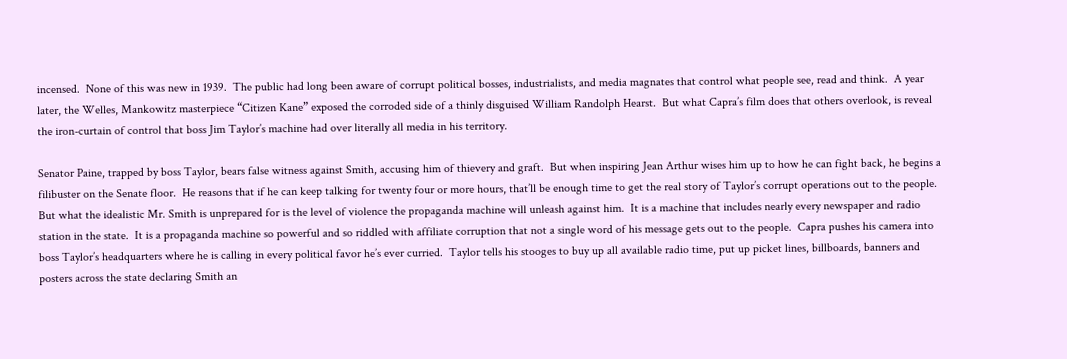incensed.  None of this was new in 1939.  The public had long been aware of corrupt political bosses, industrialists, and media magnates that control what people see, read and think.  A year later, the Welles, Mankowitz masterpiece “Citizen Kane” exposed the corroded side of a thinly disguised William Randolph Hearst.  But what Capra’s film does that others overlook, is reveal the iron-curtain of control that boss Jim Taylor’s machine had over literally all media in his territory.

Senator Paine, trapped by boss Taylor, bears false witness against Smith, accusing him of thievery and graft.  But when inspiring Jean Arthur wises him up to how he can fight back, he begins a filibuster on the Senate floor.  He reasons that if he can keep talking for twenty four or more hours, that’ll be enough time to get the real story of Taylor’s corrupt operations out to the people.  But what the idealistic Mr. Smith is unprepared for is the level of violence the propaganda machine will unleash against him.  It is a machine that includes nearly every newspaper and radio station in the state.  It is a propaganda machine so powerful and so riddled with affiliate corruption that not a single word of his message gets out to the people.  Capra pushes his camera into boss Taylor’s headquarters where he is calling in every political favor he’s ever curried.  Taylor tells his stooges to buy up all available radio time, put up picket lines, billboards, banners and posters across the state declaring Smith an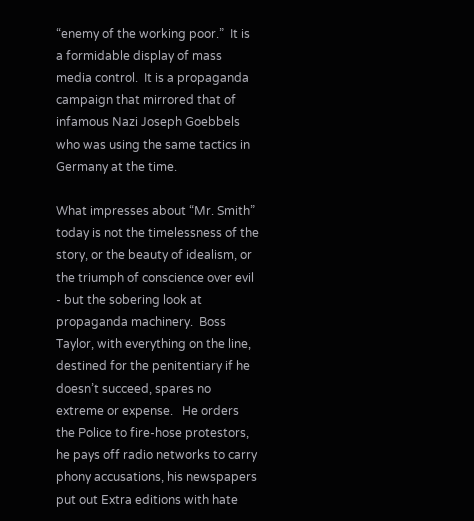“enemy of the working poor.”  It is a formidable display of mass media control.  It is a propaganda campaign that mirrored that of infamous Nazi Joseph Goebbels who was using the same tactics in Germany at the time.

What impresses about “Mr. Smith” today is not the timelessness of the story, or the beauty of idealism, or the triumph of conscience over evil - but the sobering look at propaganda machinery.  Boss Taylor, with everything on the line, destined for the penitentiary if he doesn’t succeed, spares no extreme or expense.   He orders the Police to fire-hose protestors, he pays off radio networks to carry phony accusations, his newspapers put out Extra editions with hate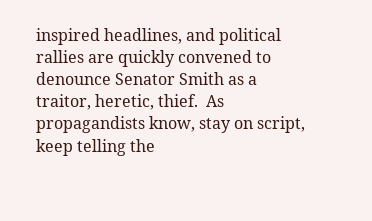inspired headlines, and political rallies are quickly convened to denounce Senator Smith as a traitor, heretic, thief.  As propagandists know, stay on script, keep telling the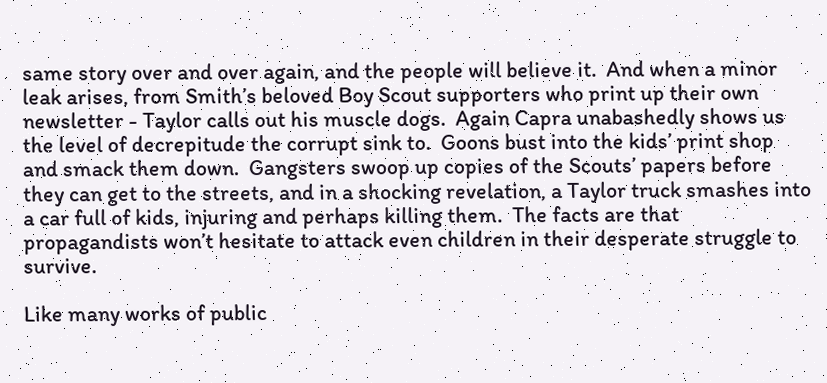same story over and over again, and the people will believe it.  And when a minor leak arises, from Smith’s beloved Boy Scout supporters who print up their own newsletter - Taylor calls out his muscle dogs.  Again Capra unabashedly shows us the level of decrepitude the corrupt sink to.  Goons bust into the kids’ print shop and smack them down.  Gangsters swoop up copies of the Scouts’ papers before they can get to the streets, and in a shocking revelation, a Taylor truck smashes into a car full of kids, injuring and perhaps killing them.  The facts are that propagandists won’t hesitate to attack even children in their desperate struggle to survive.

Like many works of public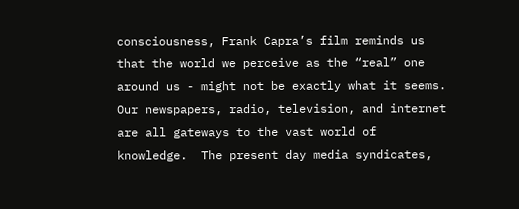consciousness, Frank Capra’s film reminds us that the world we perceive as the “real” one around us - might not be exactly what it seems.  Our newspapers, radio, television, and internet are all gateways to the vast world of knowledge.  The present day media syndicates,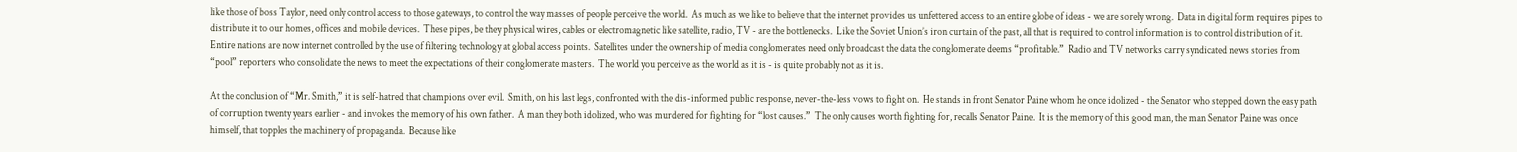like those of boss Taylor, need only control access to those gateways, to control the way masses of people perceive the world.  As much as we like to believe that the internet provides us unfettered access to an entire globe of ideas - we are sorely wrong.  Data in digital form requires pipes to distribute it to our homes, offices and mobile devices.  These pipes, be they physical wires, cables or electromagnetic like satellite, radio, TV - are the bottlenecks.  Like the Soviet Union’s iron curtain of the past, all that is required to control information is to control distribution of it.  Entire nations are now internet controlled by the use of filtering technology at global access points.  Satellites under the ownership of media conglomerates need only broadcast the data the conglomerate deems “profitable.”  Radio and TV networks carry syndicated news stories from “pool” reporters who consolidate the news to meet the expectations of their conglomerate masters.  The world you perceive as the world as it is - is quite probably not as it is.

At the conclusion of “Mr. Smith,” it is self-hatred that champions over evil.  Smith, on his last legs, confronted with the dis-informed public response, never-the-less vows to fight on.  He stands in front Senator Paine whom he once idolized - the Senator who stepped down the easy path of corruption twenty years earlier - and invokes the memory of his own father.  A man they both idolized, who was murdered for fighting for “lost causes.”  The only causes worth fighting for, recalls Senator Paine.  It is the memory of this good man, the man Senator Paine was once himself, that topples the machinery of propaganda.  Because like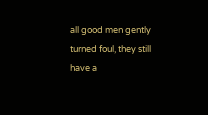all good men gently turned foul, they still have a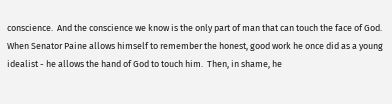conscience.  And the conscience we know is the only part of man that can touch the face of God.  When Senator Paine allows himself to remember the honest, good work he once did as a young idealist - he allows the hand of God to touch him.  Then, in shame, he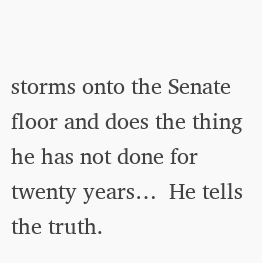storms onto the Senate floor and does the thing he has not done for twenty years…  He tells the truth.